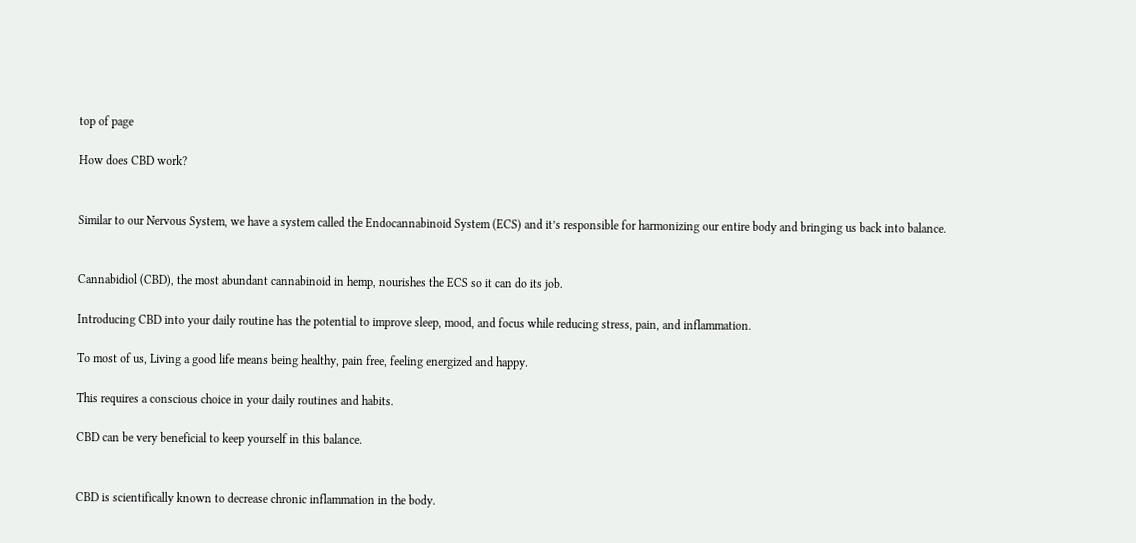top of page

How does CBD work?


Similar to our Nervous System, we have a system called the Endocannabinoid System (ECS) and it’s responsible for harmonizing our entire body and bringing us back into balance.


Cannabidiol (CBD), the most abundant cannabinoid in hemp, nourishes the ECS so it can do its job.

Introducing CBD into your daily routine has the potential to improve sleep, mood, and focus while reducing stress, pain, and inflammation.

To most of us, Living a good life means being healthy, pain free, feeling energized and happy.

This requires a conscious choice in your daily routines and habits.

CBD can be very beneficial to keep yourself in this balance.


CBD is scientifically known to decrease chronic inflammation in the body.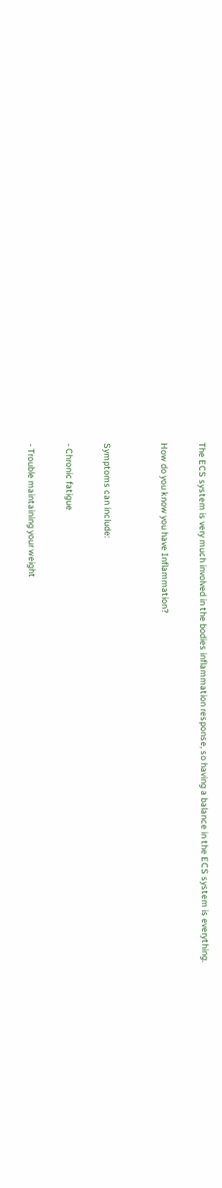The ECS system is very much involved in the bodies inflammation response, so having a balance in the ECS system is everything.

How do you know you have Inflammation?


Symptoms can include:

- Chronic fatigue

- Trouble maintaining your weight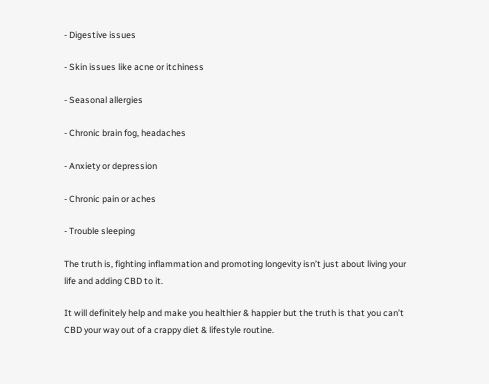- Digestive issues

- Skin issues like acne or itchiness

- Seasonal allergies

- Chronic brain fog, headaches

- Anxiety or depression

- Chronic pain or aches

- Trouble sleeping

The truth is, fighting inflammation and promoting longevity isn’t just about living your life and adding CBD to it.

It will definitely help and make you healthier & happier but the truth is that you can’t CBD your way out of a crappy diet & lifestyle routine.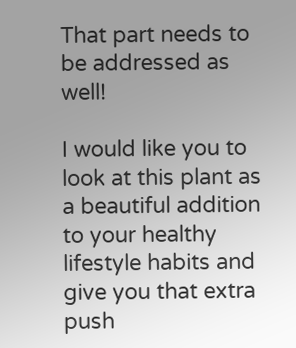That part needs to be addressed as well!

I would like you to look at this plant as a beautiful addition to your healthy lifestyle habits and give you that extra push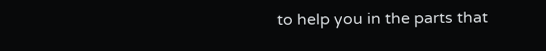to help you in the parts that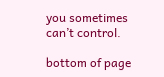you sometimes can’t control.

bottom of page